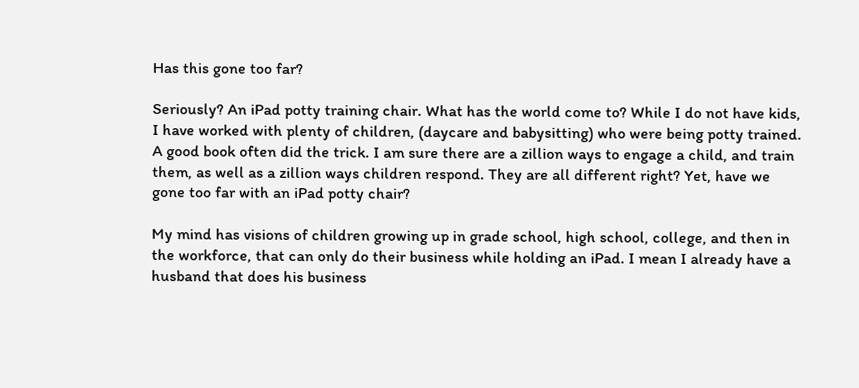Has this gone too far?

Seriously? An iPad potty training chair. What has the world come to? While I do not have kids, I have worked with plenty of children, (daycare and babysitting) who were being potty trained. A good book often did the trick. I am sure there are a zillion ways to engage a child, and train them, as well as a zillion ways children respond. They are all different right? Yet, have we gone too far with an iPad potty chair?

My mind has visions of children growing up in grade school, high school, college, and then in the workforce, that can only do their business while holding an iPad. I mean I already have a husband that does his business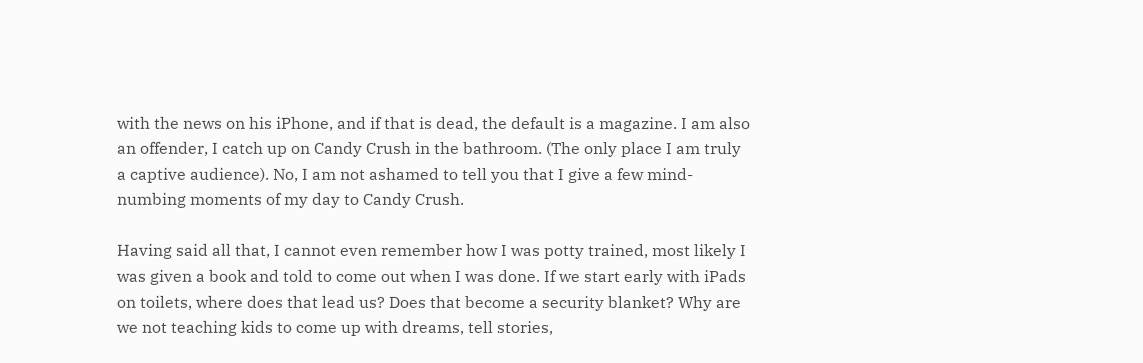with the news on his iPhone, and if that is dead, the default is a magazine. I am also an offender, I catch up on Candy Crush in the bathroom. (The only place I am truly a captive audience). No, I am not ashamed to tell you that I give a few mind-numbing moments of my day to Candy Crush.

Having said all that, I cannot even remember how I was potty trained, most likely I was given a book and told to come out when I was done. If we start early with iPads on toilets, where does that lead us? Does that become a security blanket? Why are we not teaching kids to come up with dreams, tell stories,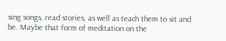sing songs, read stories, as well as teach them to sit and be. Maybe that form of meditation on the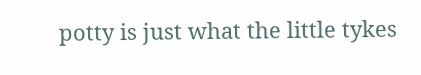potty is just what the little tykes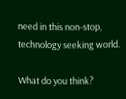need in this non-stop, technology seeking world.

What do you think?